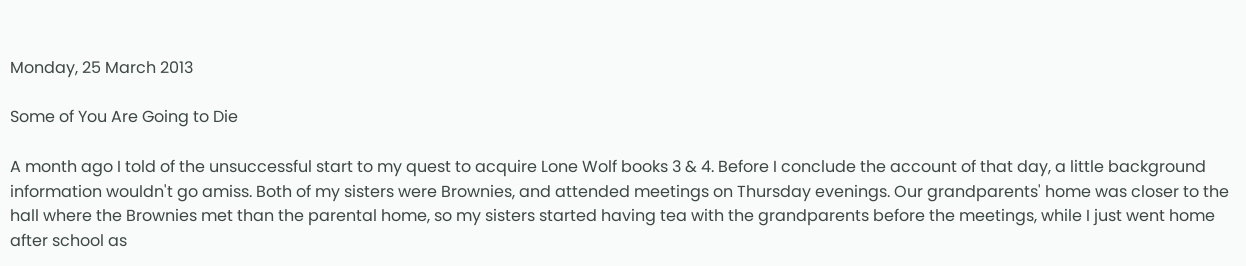Monday, 25 March 2013

Some of You Are Going to Die

A month ago I told of the unsuccessful start to my quest to acquire Lone Wolf books 3 & 4. Before I conclude the account of that day, a little background information wouldn't go amiss. Both of my sisters were Brownies, and attended meetings on Thursday evenings. Our grandparents' home was closer to the hall where the Brownies met than the parental home, so my sisters started having tea with the grandparents before the meetings, while I just went home after school as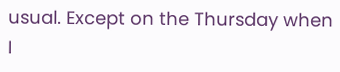usual. Except on the Thursday when I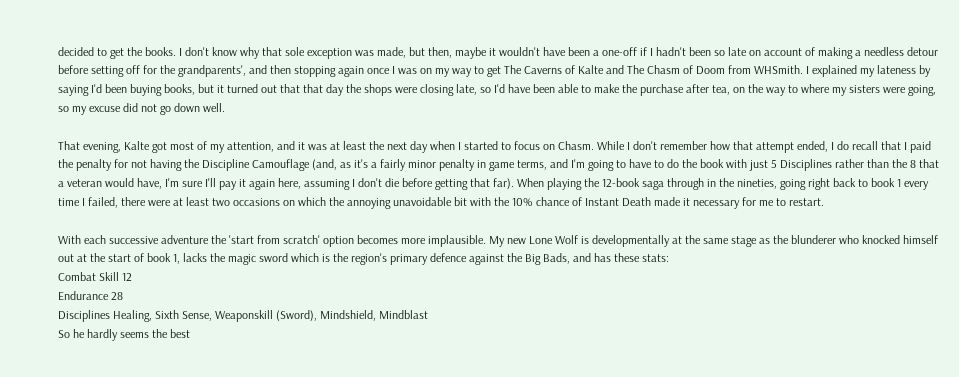decided to get the books. I don't know why that sole exception was made, but then, maybe it wouldn't have been a one-off if I hadn't been so late on account of making a needless detour before setting off for the grandparents', and then stopping again once I was on my way to get The Caverns of Kalte and The Chasm of Doom from WHSmith. I explained my lateness by saying I'd been buying books, but it turned out that that day the shops were closing late, so I'd have been able to make the purchase after tea, on the way to where my sisters were going, so my excuse did not go down well.

That evening, Kalte got most of my attention, and it was at least the next day when I started to focus on Chasm. While I don't remember how that attempt ended, I do recall that I paid the penalty for not having the Discipline Camouflage (and, as it's a fairly minor penalty in game terms, and I'm going to have to do the book with just 5 Disciplines rather than the 8 that a veteran would have, I'm sure I'll pay it again here, assuming I don't die before getting that far). When playing the 12-book saga through in the nineties, going right back to book 1 every time I failed, there were at least two occasions on which the annoying unavoidable bit with the 10% chance of Instant Death made it necessary for me to restart.

With each successive adventure the 'start from scratch' option becomes more implausible. My new Lone Wolf is developmentally at the same stage as the blunderer who knocked himself out at the start of book 1, lacks the magic sword which is the region's primary defence against the Big Bads, and has these stats:
Combat Skill 12
Endurance 28
Disciplines Healing, Sixth Sense, Weaponskill (Sword), Mindshield, Mindblast
So he hardly seems the best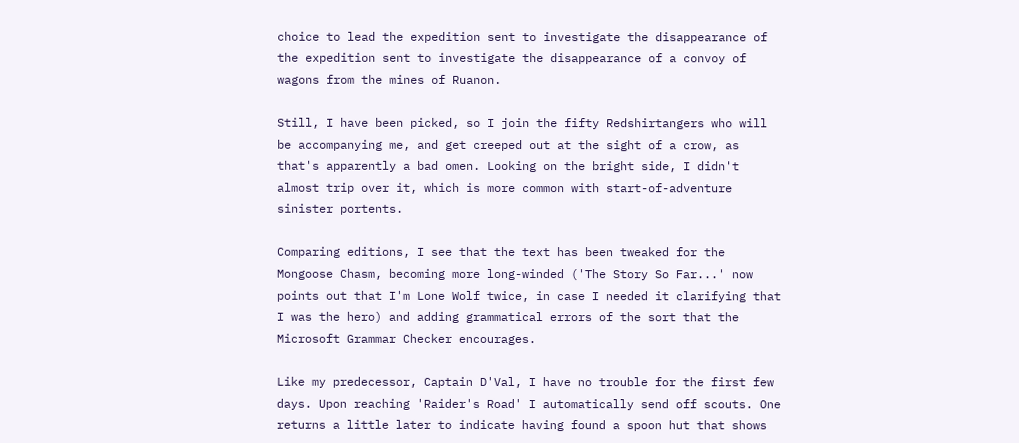choice to lead the expedition sent to investigate the disappearance of the expedition sent to investigate the disappearance of a convoy of wagons from the mines of Ruanon.

Still, I have been picked, so I join the fifty Redshirtangers who will be accompanying me, and get creeped out at the sight of a crow, as that's apparently a bad omen. Looking on the bright side, I didn't almost trip over it, which is more common with start-of-adventure sinister portents.

Comparing editions, I see that the text has been tweaked for the Mongoose Chasm, becoming more long-winded ('The Story So Far...' now points out that I'm Lone Wolf twice, in case I needed it clarifying that I was the hero) and adding grammatical errors of the sort that the Microsoft Grammar Checker encourages.

Like my predecessor, Captain D'Val, I have no trouble for the first few days. Upon reaching 'Raider's Road' I automatically send off scouts. One returns a little later to indicate having found a spoon hut that shows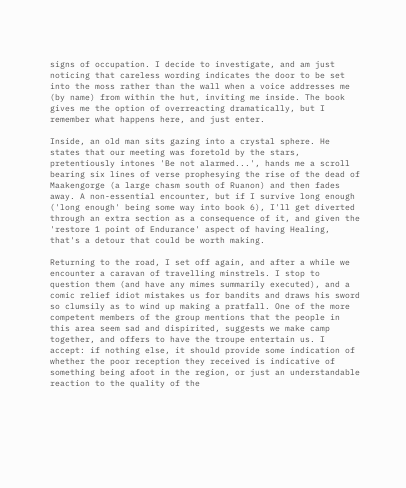signs of occupation. I decide to investigate, and am just noticing that careless wording indicates the door to be set into the moss rather than the wall when a voice addresses me (by name) from within the hut, inviting me inside. The book gives me the option of overreacting dramatically, but I remember what happens here, and just enter.

Inside, an old man sits gazing into a crystal sphere. He states that our meeting was foretold by the stars, pretentiously intones 'Be not alarmed...', hands me a scroll bearing six lines of verse prophesying the rise of the dead of Maakengorge (a large chasm south of Ruanon) and then fades away. A non-essential encounter, but if I survive long enough ('long enough' being some way into book 6), I'll get diverted through an extra section as a consequence of it, and given the 'restore 1 point of Endurance' aspect of having Healing, that's a detour that could be worth making.

Returning to the road, I set off again, and after a while we encounter a caravan of travelling minstrels. I stop to question them (and have any mimes summarily executed), and a comic relief idiot mistakes us for bandits and draws his sword so clumsily as to wind up making a pratfall. One of the more competent members of the group mentions that the people in this area seem sad and dispirited, suggests we make camp together, and offers to have the troupe entertain us. I accept: if nothing else, it should provide some indication of whether the poor reception they received is indicative of something being afoot in the region, or just an understandable reaction to the quality of the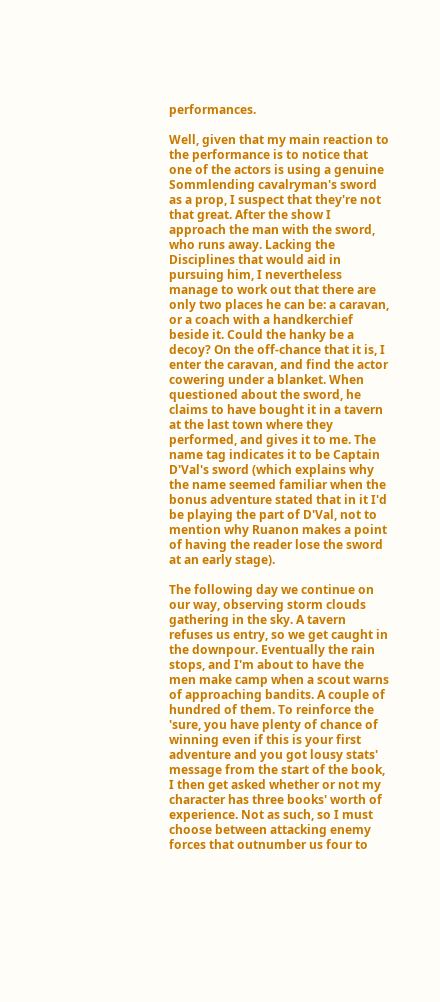performances.

Well, given that my main reaction to the performance is to notice that one of the actors is using a genuine Sommlending cavalryman's sword as a prop, I suspect that they're not that great. After the show I approach the man with the sword, who runs away. Lacking the Disciplines that would aid in pursuing him, I nevertheless manage to work out that there are only two places he can be: a caravan, or a coach with a handkerchief beside it. Could the hanky be a decoy? On the off-chance that it is, I enter the caravan, and find the actor cowering under a blanket. When questioned about the sword, he claims to have bought it in a tavern at the last town where they performed, and gives it to me. The name tag indicates it to be Captain D'Val's sword (which explains why the name seemed familiar when the bonus adventure stated that in it I'd be playing the part of D'Val, not to mention why Ruanon makes a point of having the reader lose the sword at an early stage).

The following day we continue on our way, observing storm clouds gathering in the sky. A tavern refuses us entry, so we get caught in the downpour. Eventually the rain stops, and I'm about to have the men make camp when a scout warns of approaching bandits. A couple of hundred of them. To reinforce the 'sure, you have plenty of chance of winning even if this is your first adventure and you got lousy stats' message from the start of the book, I then get asked whether or not my character has three books' worth of experience. Not as such, so I must choose between attacking enemy forces that outnumber us four to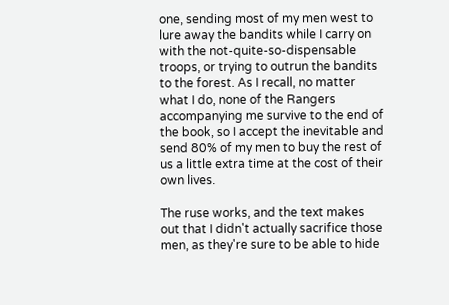one, sending most of my men west to lure away the bandits while I carry on with the not-quite-so-dispensable troops, or trying to outrun the bandits to the forest. As I recall, no matter what I do, none of the Rangers accompanying me survive to the end of the book, so I accept the inevitable and send 80% of my men to buy the rest of us a little extra time at the cost of their own lives.

The ruse works, and the text makes out that I didn't actually sacrifice those men, as they're sure to be able to hide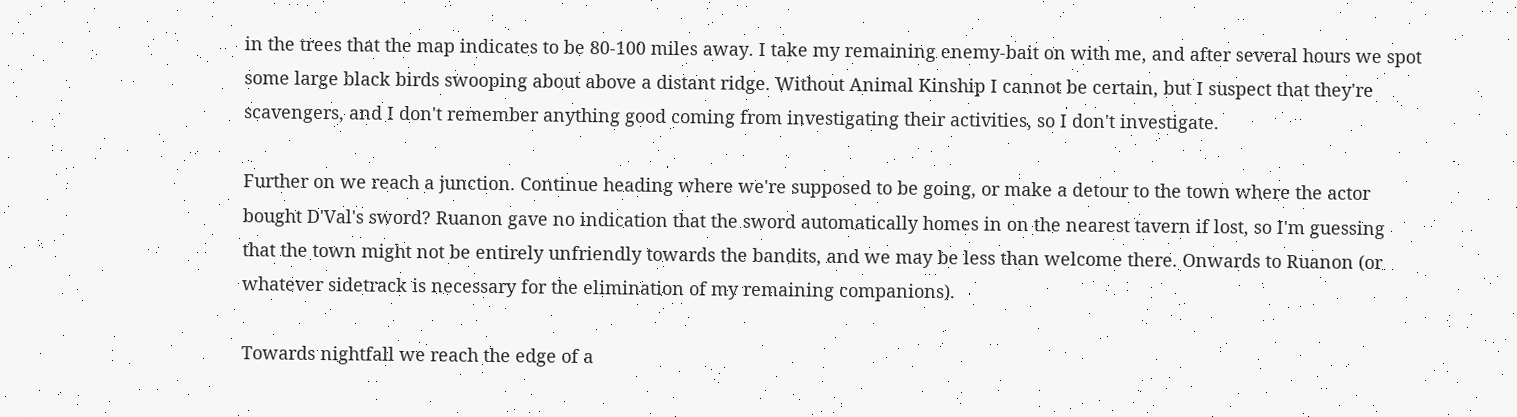in the trees that the map indicates to be 80-100 miles away. I take my remaining enemy-bait on with me, and after several hours we spot some large black birds swooping about above a distant ridge. Without Animal Kinship I cannot be certain, but I suspect that they're scavengers, and I don't remember anything good coming from investigating their activities, so I don't investigate.

Further on we reach a junction. Continue heading where we're supposed to be going, or make a detour to the town where the actor bought D'Val's sword? Ruanon gave no indication that the sword automatically homes in on the nearest tavern if lost, so I'm guessing that the town might not be entirely unfriendly towards the bandits, and we may be less than welcome there. Onwards to Ruanon (or whatever sidetrack is necessary for the elimination of my remaining companions).

Towards nightfall we reach the edge of a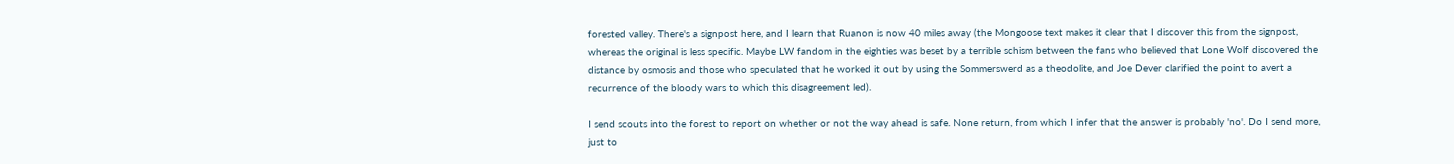forested valley. There's a signpost here, and I learn that Ruanon is now 40 miles away (the Mongoose text makes it clear that I discover this from the signpost, whereas the original is less specific. Maybe LW fandom in the eighties was beset by a terrible schism between the fans who believed that Lone Wolf discovered the distance by osmosis and those who speculated that he worked it out by using the Sommerswerd as a theodolite, and Joe Dever clarified the point to avert a recurrence of the bloody wars to which this disagreement led).

I send scouts into the forest to report on whether or not the way ahead is safe. None return, from which I infer that the answer is probably 'no'. Do I send more, just to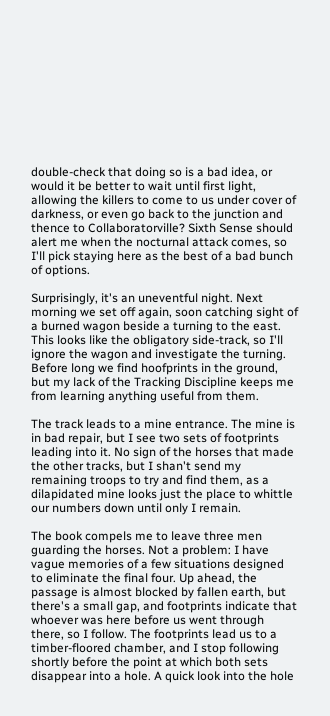double-check that doing so is a bad idea, or would it be better to wait until first light, allowing the killers to come to us under cover of darkness, or even go back to the junction and thence to Collaboratorville? Sixth Sense should alert me when the nocturnal attack comes, so I'll pick staying here as the best of a bad bunch of options.

Surprisingly, it's an uneventful night. Next morning we set off again, soon catching sight of a burned wagon beside a turning to the east. This looks like the obligatory side-track, so I'll ignore the wagon and investigate the turning. Before long we find hoofprints in the ground, but my lack of the Tracking Discipline keeps me from learning anything useful from them.

The track leads to a mine entrance. The mine is in bad repair, but I see two sets of footprints leading into it. No sign of the horses that made the other tracks, but I shan't send my remaining troops to try and find them, as a dilapidated mine looks just the place to whittle our numbers down until only I remain.

The book compels me to leave three men guarding the horses. Not a problem: I have vague memories of a few situations designed to eliminate the final four. Up ahead, the passage is almost blocked by fallen earth, but there's a small gap, and footprints indicate that whoever was here before us went through there, so I follow. The footprints lead us to a timber-floored chamber, and I stop following shortly before the point at which both sets disappear into a hole. A quick look into the hole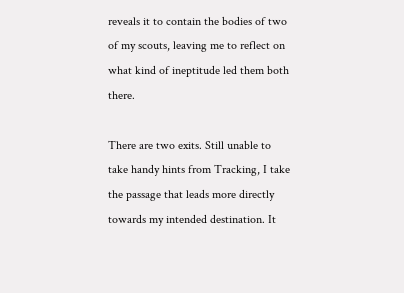reveals it to contain the bodies of two of my scouts, leaving me to reflect on what kind of ineptitude led them both there.

There are two exits. Still unable to take handy hints from Tracking, I take the passage that leads more directly towards my intended destination. It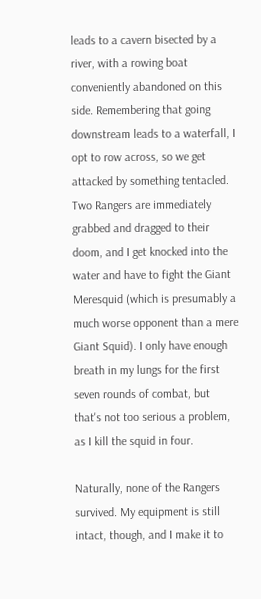leads to a cavern bisected by a river, with a rowing boat conveniently abandoned on this side. Remembering that going downstream leads to a waterfall, I opt to row across, so we get attacked by something tentacled. Two Rangers are immediately grabbed and dragged to their doom, and I get knocked into the water and have to fight the Giant Meresquid (which is presumably a much worse opponent than a mere Giant Squid). I only have enough breath in my lungs for the first seven rounds of combat, but that's not too serious a problem, as I kill the squid in four.

Naturally, none of the Rangers survived. My equipment is still intact, though, and I make it to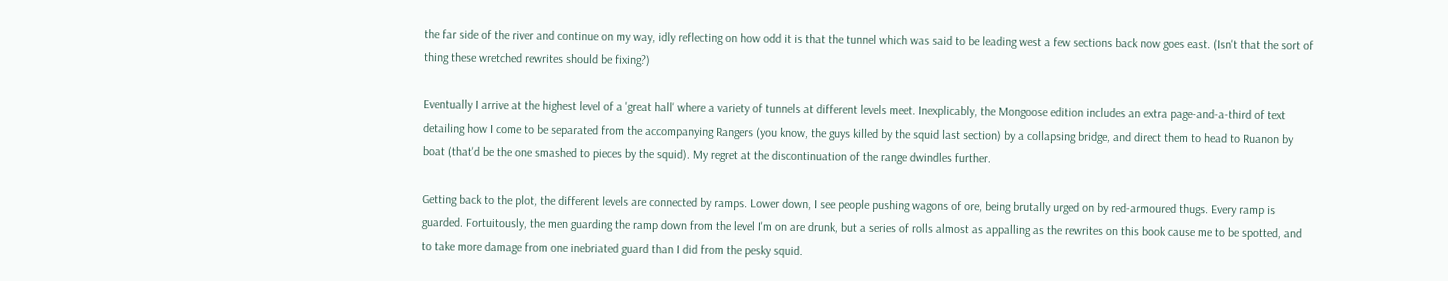the far side of the river and continue on my way, idly reflecting on how odd it is that the tunnel which was said to be leading west a few sections back now goes east. (Isn't that the sort of thing these wretched rewrites should be fixing?)

Eventually I arrive at the highest level of a 'great hall' where a variety of tunnels at different levels meet. Inexplicably, the Mongoose edition includes an extra page-and-a-third of text detailing how I come to be separated from the accompanying Rangers (you know, the guys killed by the squid last section) by a collapsing bridge, and direct them to head to Ruanon by boat (that'd be the one smashed to pieces by the squid). My regret at the discontinuation of the range dwindles further.

Getting back to the plot, the different levels are connected by ramps. Lower down, I see people pushing wagons of ore, being brutally urged on by red-armoured thugs. Every ramp is guarded. Fortuitously, the men guarding the ramp down from the level I'm on are drunk, but a series of rolls almost as appalling as the rewrites on this book cause me to be spotted, and to take more damage from one inebriated guard than I did from the pesky squid.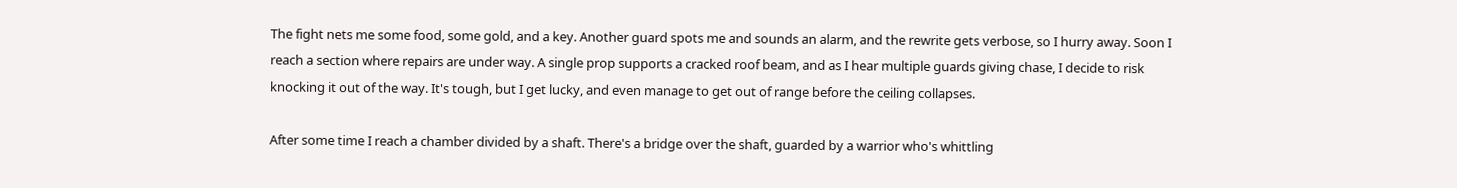The fight nets me some food, some gold, and a key. Another guard spots me and sounds an alarm, and the rewrite gets verbose, so I hurry away. Soon I reach a section where repairs are under way. A single prop supports a cracked roof beam, and as I hear multiple guards giving chase, I decide to risk knocking it out of the way. It's tough, but I get lucky, and even manage to get out of range before the ceiling collapses.

After some time I reach a chamber divided by a shaft. There's a bridge over the shaft, guarded by a warrior who's whittling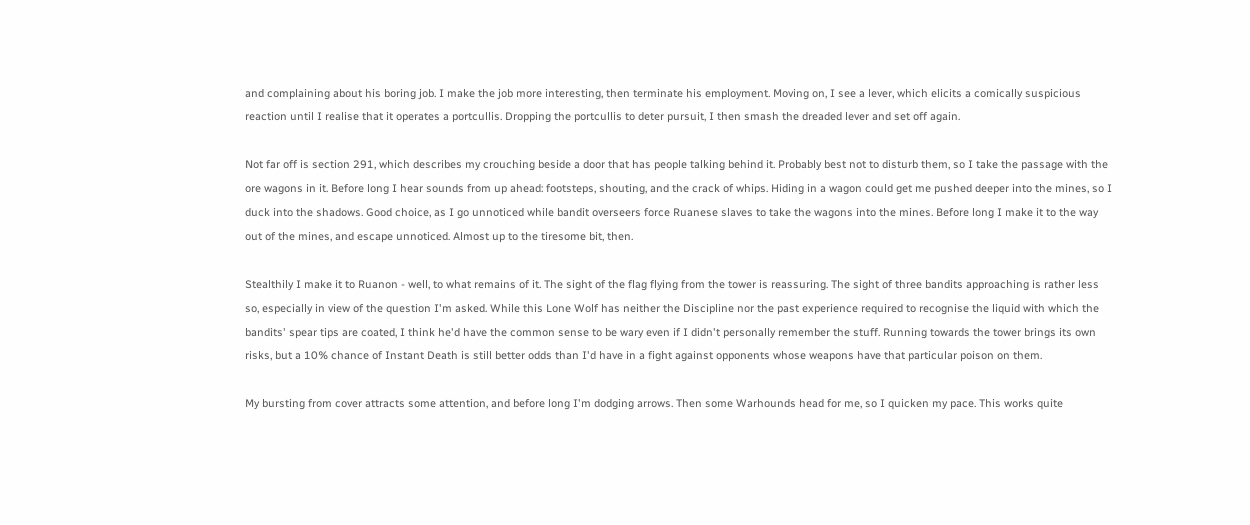and complaining about his boring job. I make the job more interesting, then terminate his employment. Moving on, I see a lever, which elicits a comically suspicious reaction until I realise that it operates a portcullis. Dropping the portcullis to deter pursuit, I then smash the dreaded lever and set off again.

Not far off is section 291, which describes my crouching beside a door that has people talking behind it. Probably best not to disturb them, so I take the passage with the ore wagons in it. Before long I hear sounds from up ahead: footsteps, shouting, and the crack of whips. Hiding in a wagon could get me pushed deeper into the mines, so I duck into the shadows. Good choice, as I go unnoticed while bandit overseers force Ruanese slaves to take the wagons into the mines. Before long I make it to the way out of the mines, and escape unnoticed. Almost up to the tiresome bit, then.

Stealthily I make it to Ruanon - well, to what remains of it. The sight of the flag flying from the tower is reassuring. The sight of three bandits approaching is rather less so, especially in view of the question I'm asked. While this Lone Wolf has neither the Discipline nor the past experience required to recognise the liquid with which the bandits' spear tips are coated, I think he'd have the common sense to be wary even if I didn't personally remember the stuff. Running towards the tower brings its own risks, but a 10% chance of Instant Death is still better odds than I'd have in a fight against opponents whose weapons have that particular poison on them.

My bursting from cover attracts some attention, and before long I'm dodging arrows. Then some Warhounds head for me, so I quicken my pace. This works quite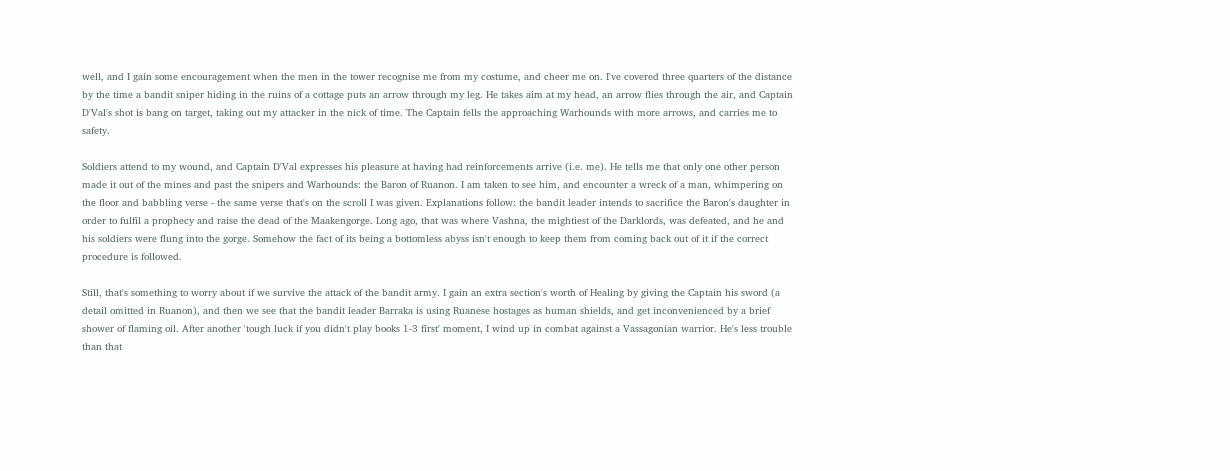well, and I gain some encouragement when the men in the tower recognise me from my costume, and cheer me on. I've covered three quarters of the distance by the time a bandit sniper hiding in the ruins of a cottage puts an arrow through my leg. He takes aim at my head, an arrow flies through the air, and Captain D'Val's shot is bang on target, taking out my attacker in the nick of time. The Captain fells the approaching Warhounds with more arrows, and carries me to safety.

Soldiers attend to my wound, and Captain D'Val expresses his pleasure at having had reinforcements arrive (i.e. me). He tells me that only one other person made it out of the mines and past the snipers and Warhounds: the Baron of Ruanon. I am taken to see him, and encounter a wreck of a man, whimpering on the floor and babbling verse - the same verse that's on the scroll I was given. Explanations follow: the bandit leader intends to sacrifice the Baron's daughter in order to fulfil a prophecy and raise the dead of the Maakengorge. Long ago, that was where Vashna, the mightiest of the Darklords, was defeated, and he and his soldiers were flung into the gorge. Somehow the fact of its being a bottomless abyss isn't enough to keep them from coming back out of it if the correct procedure is followed.

Still, that's something to worry about if we survive the attack of the bandit army. I gain an extra section's worth of Healing by giving the Captain his sword (a detail omitted in Ruanon), and then we see that the bandit leader Barraka is using Ruanese hostages as human shields, and get inconvenienced by a brief shower of flaming oil. After another 'tough luck if you didn't play books 1-3 first' moment, I wind up in combat against a Vassagonian warrior. He's less trouble than that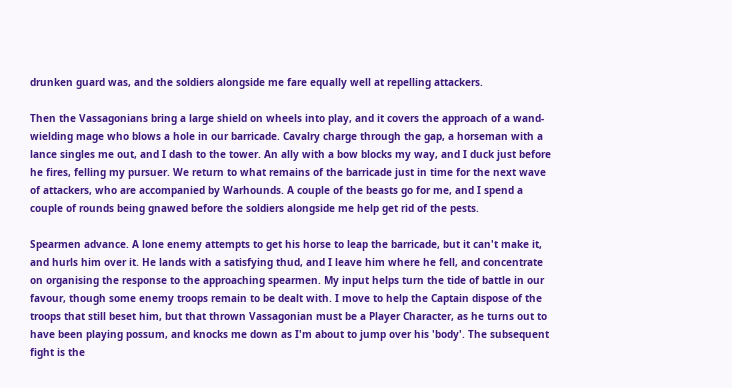drunken guard was, and the soldiers alongside me fare equally well at repelling attackers.

Then the Vassagonians bring a large shield on wheels into play, and it covers the approach of a wand-wielding mage who blows a hole in our barricade. Cavalry charge through the gap, a horseman with a lance singles me out, and I dash to the tower. An ally with a bow blocks my way, and I duck just before he fires, felling my pursuer. We return to what remains of the barricade just in time for the next wave of attackers, who are accompanied by Warhounds. A couple of the beasts go for me, and I spend a couple of rounds being gnawed before the soldiers alongside me help get rid of the pests.

Spearmen advance. A lone enemy attempts to get his horse to leap the barricade, but it can't make it, and hurls him over it. He lands with a satisfying thud, and I leave him where he fell, and concentrate on organising the response to the approaching spearmen. My input helps turn the tide of battle in our favour, though some enemy troops remain to be dealt with. I move to help the Captain dispose of the troops that still beset him, but that thrown Vassagonian must be a Player Character, as he turns out to have been playing possum, and knocks me down as I'm about to jump over his 'body'. The subsequent fight is the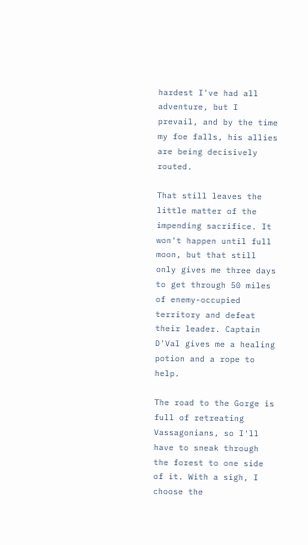hardest I've had all adventure, but I prevail, and by the time my foe falls, his allies are being decisively routed.

That still leaves the little matter of the impending sacrifice. It won't happen until full moon, but that still only gives me three days to get through 50 miles of enemy-occupied territory and defeat their leader. Captain D'Val gives me a healing potion and a rope to help.

The road to the Gorge is full of retreating Vassagonians, so I'll have to sneak through the forest to one side of it. With a sigh, I choose the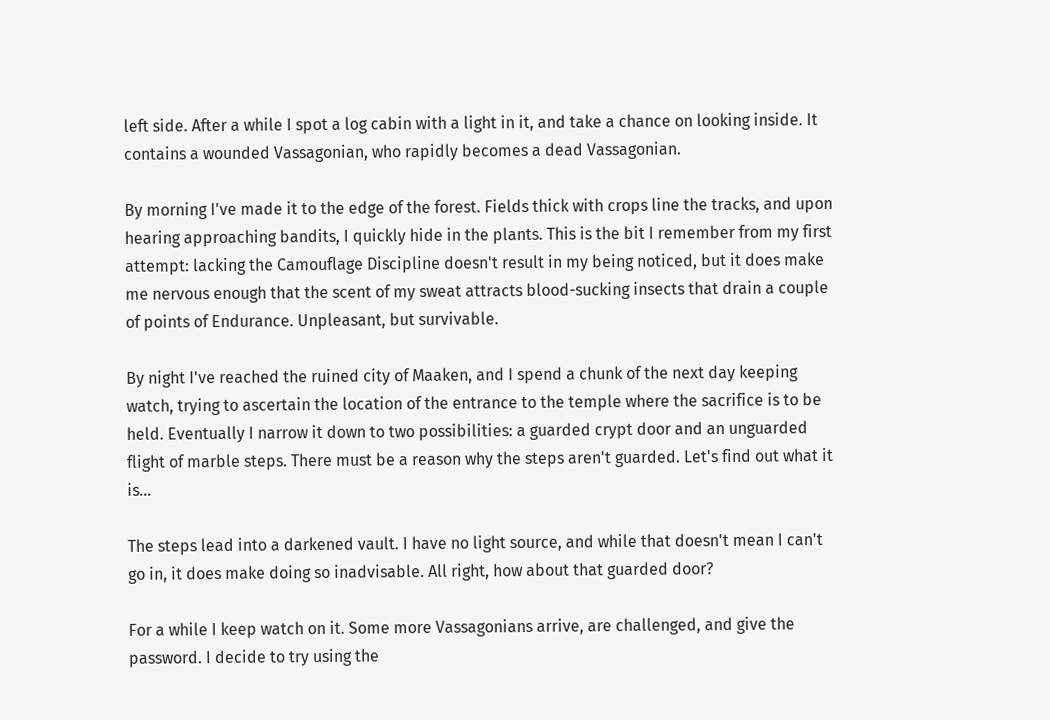left side. After a while I spot a log cabin with a light in it, and take a chance on looking inside. It contains a wounded Vassagonian, who rapidly becomes a dead Vassagonian.

By morning I've made it to the edge of the forest. Fields thick with crops line the tracks, and upon hearing approaching bandits, I quickly hide in the plants. This is the bit I remember from my first attempt: lacking the Camouflage Discipline doesn't result in my being noticed, but it does make me nervous enough that the scent of my sweat attracts blood-sucking insects that drain a couple of points of Endurance. Unpleasant, but survivable.

By night I've reached the ruined city of Maaken, and I spend a chunk of the next day keeping watch, trying to ascertain the location of the entrance to the temple where the sacrifice is to be held. Eventually I narrow it down to two possibilities: a guarded crypt door and an unguarded flight of marble steps. There must be a reason why the steps aren't guarded. Let's find out what it is...

The steps lead into a darkened vault. I have no light source, and while that doesn't mean I can't go in, it does make doing so inadvisable. All right, how about that guarded door?

For a while I keep watch on it. Some more Vassagonians arrive, are challenged, and give the password. I decide to try using the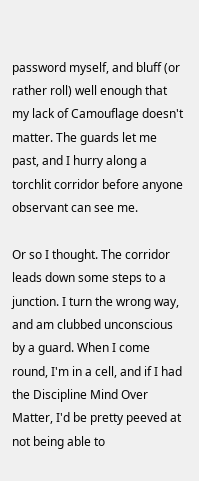password myself, and bluff (or rather roll) well enough that my lack of Camouflage doesn't matter. The guards let me past, and I hurry along a torchlit corridor before anyone observant can see me.

Or so I thought. The corridor leads down some steps to a junction. I turn the wrong way, and am clubbed unconscious by a guard. When I come round, I'm in a cell, and if I had the Discipline Mind Over Matter, I'd be pretty peeved at not being able to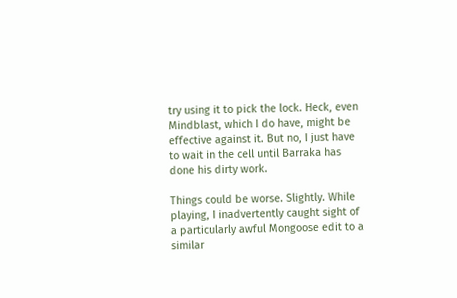try using it to pick the lock. Heck, even Mindblast, which I do have, might be effective against it. But no, I just have to wait in the cell until Barraka has done his dirty work.

Things could be worse. Slightly. While playing, I inadvertently caught sight of a particularly awful Mongoose edit to a similar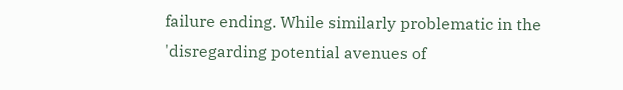failure ending. While similarly problematic in the 'disregarding potential avenues of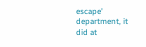escape' department, it did at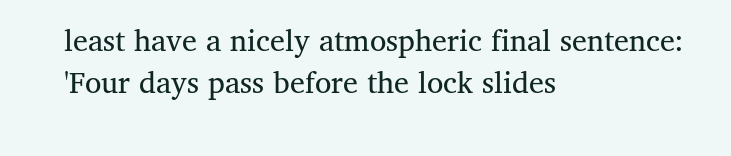least have a nicely atmospheric final sentence: 'Four days pass before the lock slides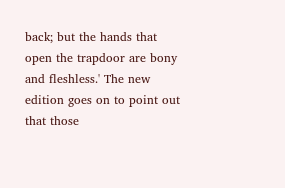back; but the hands that open the trapdoor are bony and fleshless.' The new edition goes on to point out that those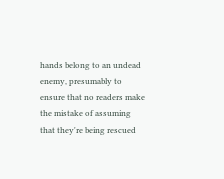hands belong to an undead enemy, presumably to ensure that no readers make the mistake of assuming that they're being rescued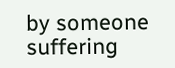by someone suffering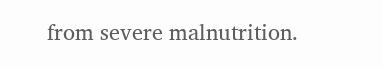from severe malnutrition.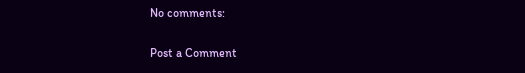No comments:

Post a Comment